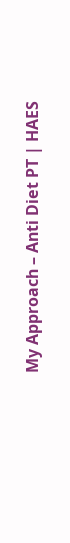My Approach – Anti Diet PT | HAES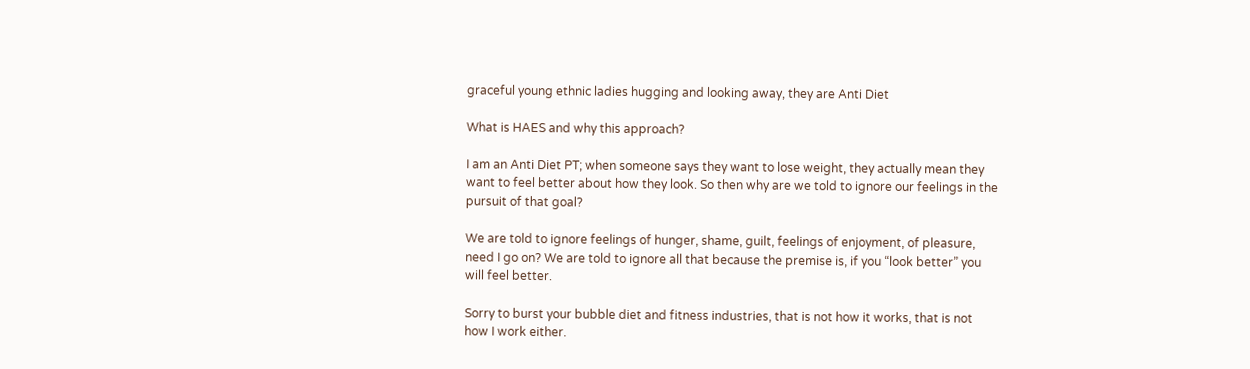graceful young ethnic ladies hugging and looking away, they are Anti Diet

What is HAES and why this approach?

I am an Anti Diet PT; when someone says they want to lose weight, they actually mean they want to feel better about how they look. So then why are we told to ignore our feelings in the pursuit of that goal?

We are told to ignore feelings of hunger, shame, guilt, feelings of enjoyment, of pleasure, need I go on? We are told to ignore all that because the premise is, if you “look better” you will feel better.

Sorry to burst your bubble diet and fitness industries, that is not how it works, that is not how I work either.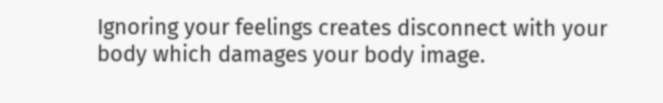Ignoring your feelings creates disconnect with your body which damages your body image.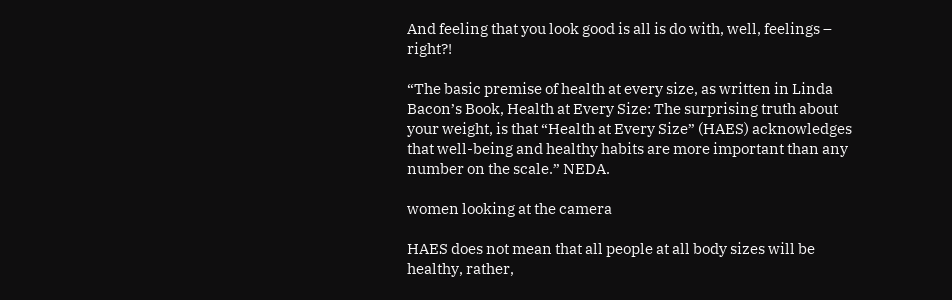And feeling that you look good is all is do with, well, feelings – right?!

“The basic premise of health at every size, as written in Linda Bacon’s Book, Health at Every Size: The surprising truth about your weight, is that “Health at Every Size” (HAES) acknowledges that well-being and healthy habits are more important than any number on the scale.” NEDA.

women looking at the camera

HAES does not mean that all people at all body sizes will be healthy, rather,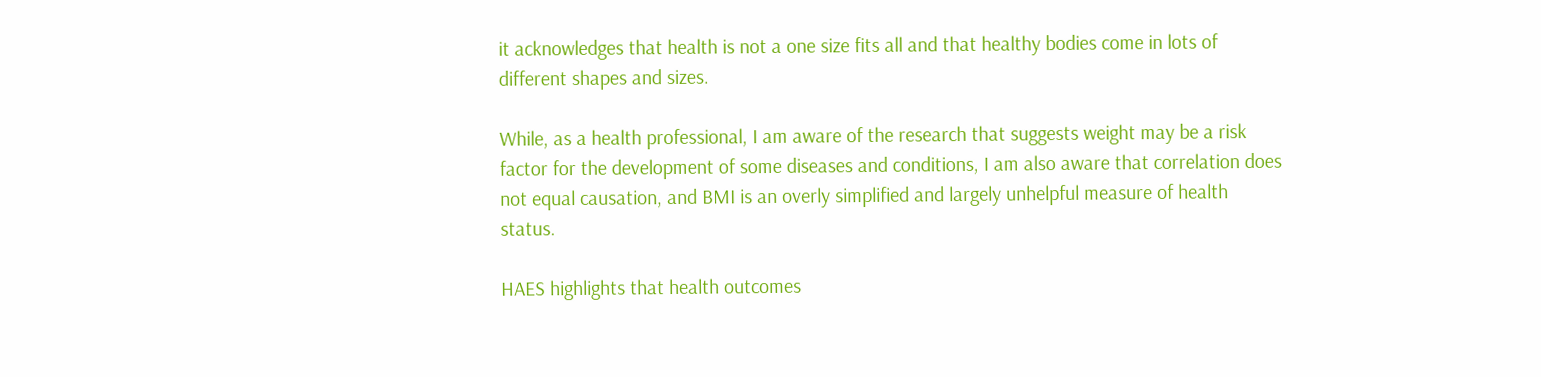it acknowledges that health is not a one size fits all and that healthy bodies come in lots of different shapes and sizes.

While, as a health professional, I am aware of the research that suggests weight may be a risk factor for the development of some diseases and conditions, I am also aware that correlation does not equal causation, and BMI is an overly simplified and largely unhelpful measure of health status.

HAES highlights that health outcomes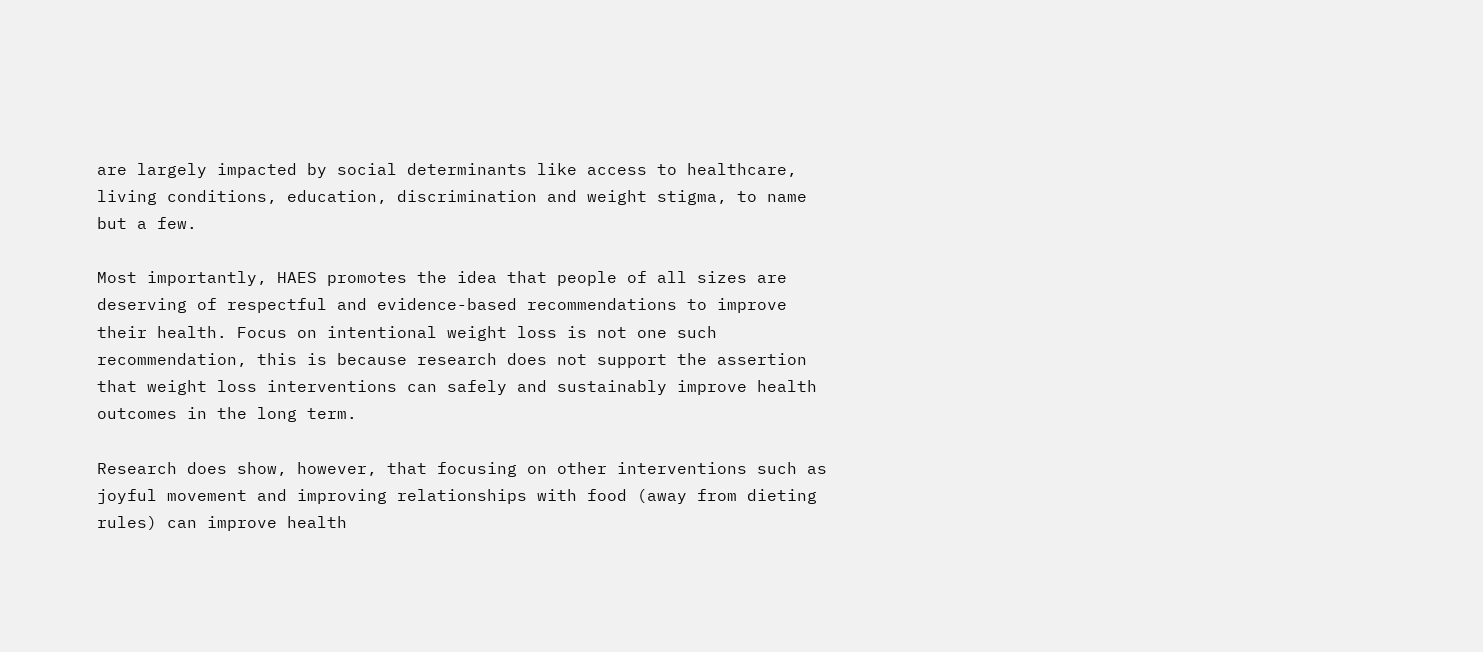are largely impacted by social determinants like access to healthcare, living conditions, education, discrimination and weight stigma, to name but a few.

Most importantly, HAES promotes the idea that people of all sizes are deserving of respectful and evidence-based recommendations to improve their health. Focus on intentional weight loss is not one such recommendation, this is because research does not support the assertion that weight loss interventions can safely and sustainably improve health outcomes in the long term.

Research does show, however, that focusing on other interventions such as joyful movement and improving relationships with food (away from dieting rules) can improve health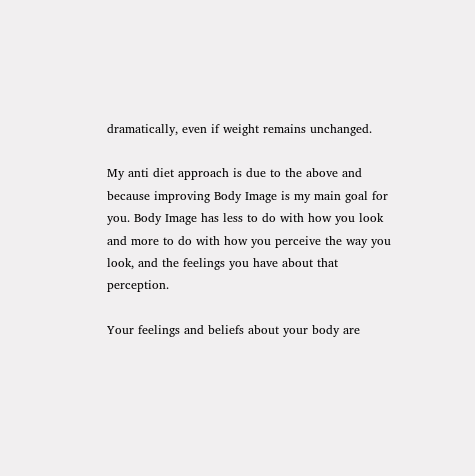dramatically, even if weight remains unchanged.

My anti diet approach is due to the above and because improving Body Image is my main goal for you. Body Image has less to do with how you look and more to do with how you perceive the way you look, and the feelings you have about that perception.

Your feelings and beliefs about your body are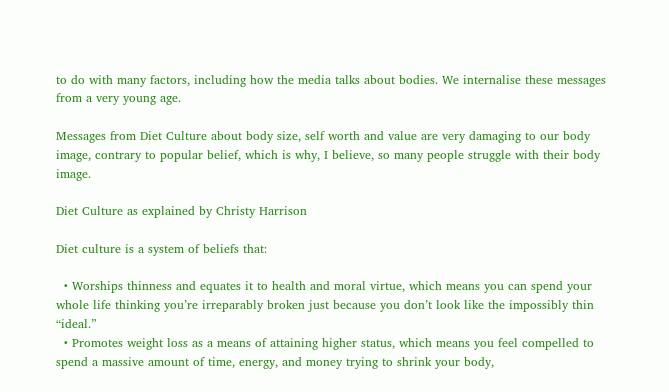to do with many factors, including how the media talks about bodies. We internalise these messages from a very young age.

Messages from Diet Culture about body size, self worth and value are very damaging to our body image, contrary to popular belief, which is why, I believe, so many people struggle with their body image.

Diet Culture as explained by Christy Harrison

Diet culture is a system of beliefs that:

  • Worships thinness and equates it to health and moral virtue, which means you can spend your whole life thinking you’re irreparably broken just because you don’t look like the impossibly thin “ideal.”
  • Promotes weight loss as a means of attaining higher status, which means you feel compelled to spend a massive amount of time, energy, and money trying to shrink your body,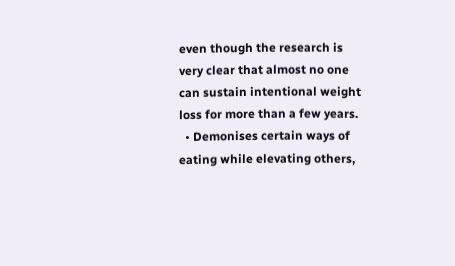even though the research is very clear that almost no one can sustain intentional weight loss for more than a few years.
  • Demonises certain ways of eating while elevating others,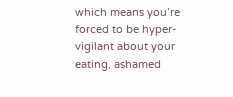which means you’re forced to be hyper-vigilant about your eating, ashamed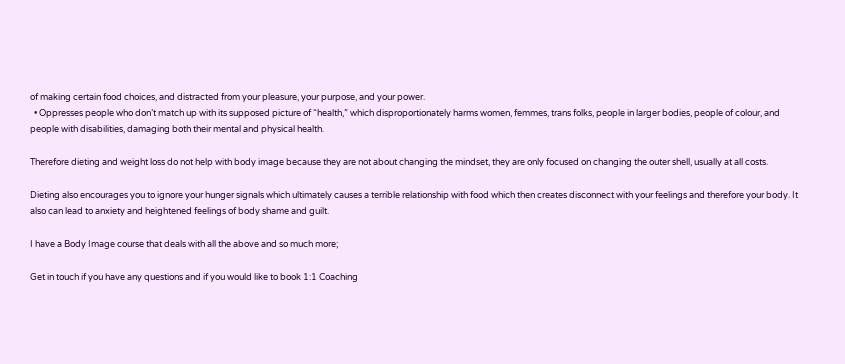of making certain food choices, and distracted from your pleasure, your purpose, and your power.
  • Oppresses people who don’t match up with its supposed picture of “health,” which disproportionately harms women, femmes, trans folks, people in larger bodies, people of colour, and people with disabilities, damaging both their mental and physical health.

Therefore dieting and weight loss do not help with body image because they are not about changing the mindset, they are only focused on changing the outer shell, usually at all costs.

Dieting also encourages you to ignore your hunger signals which ultimately causes a terrible relationship with food which then creates disconnect with your feelings and therefore your body. It also can lead to anxiety and heightened feelings of body shame and guilt.

I have a Body Image course that deals with all the above and so much more;

Get in touch if you have any questions and if you would like to book 1:1 Coaching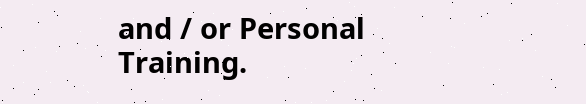and / or Personal Training.